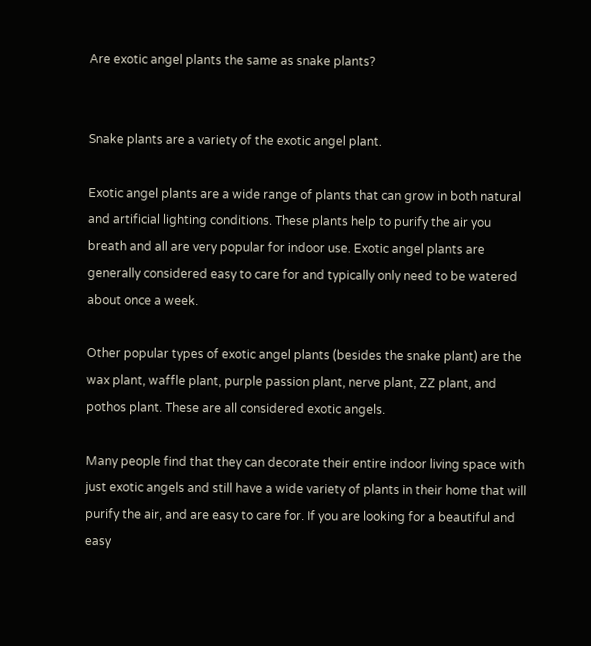Are exotic angel plants the same as snake plants?


Snake plants are a variety of the exotic angel plant.

Exotic angel plants are a wide range of plants that can grow in both natural and artificial lighting conditions. These plants help to purify the air you breath and all are very popular for indoor use. Exotic angel plants are generally considered easy to care for and typically only need to be watered about once a week.

Other popular types of exotic angel plants (besides the snake plant) are the wax plant, waffle plant, purple passion plant, nerve plant, ZZ plant, and pothos plant. These are all considered exotic angels.

Many people find that they can decorate their entire indoor living space with just exotic angels and still have a wide variety of plants in their home that will purify the air, and are easy to care for. If you are looking for a beautiful and easy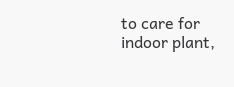to care for indoor plant,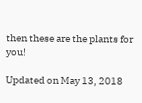then these are the plants for you!

Updated on May 13, 2018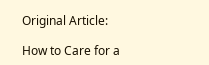Original Article:

How to Care for a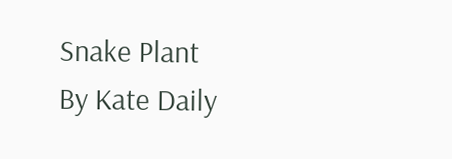Snake Plant
By Kate Daily